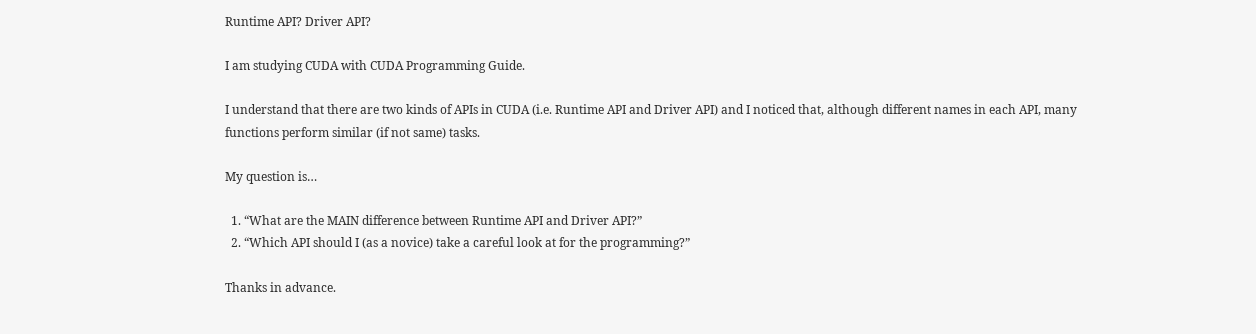Runtime API? Driver API?

I am studying CUDA with CUDA Programming Guide.

I understand that there are two kinds of APIs in CUDA (i.e. Runtime API and Driver API) and I noticed that, although different names in each API, many functions perform similar (if not same) tasks.

My question is…

  1. “What are the MAIN difference between Runtime API and Driver API?”
  2. “Which API should I (as a novice) take a careful look at for the programming?”

Thanks in advance.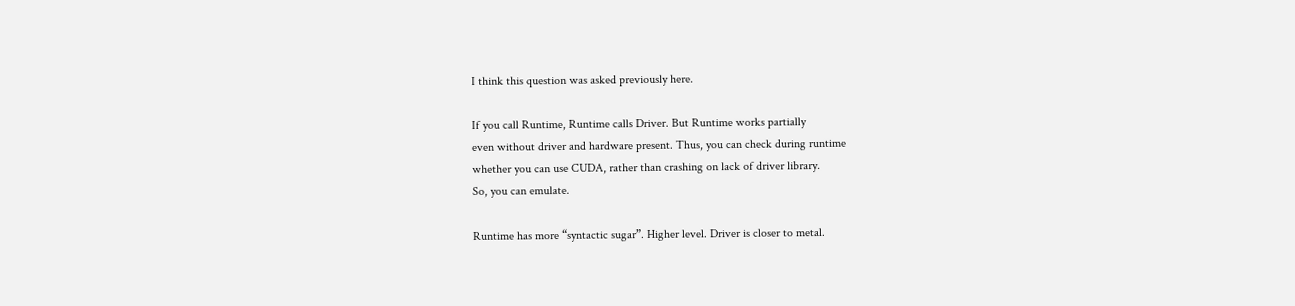I think this question was asked previously here.

If you call Runtime, Runtime calls Driver. But Runtime works partially
even without driver and hardware present. Thus, you can check during runtime
whether you can use CUDA, rather than crashing on lack of driver library.
So, you can emulate.

Runtime has more “syntactic sugar”. Higher level. Driver is closer to metal.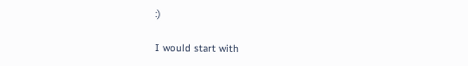:)

I would start with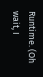Runtime. (Oh wait, I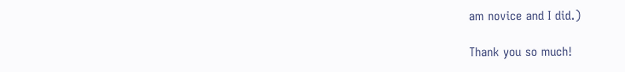am novice and I did.)

Thank you so much!